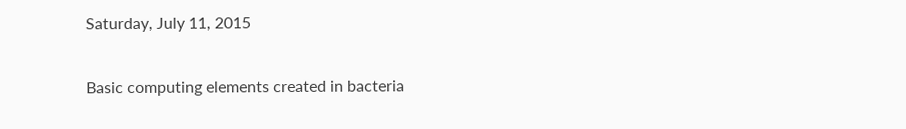Saturday, July 11, 2015

Basic computing elements created in bacteria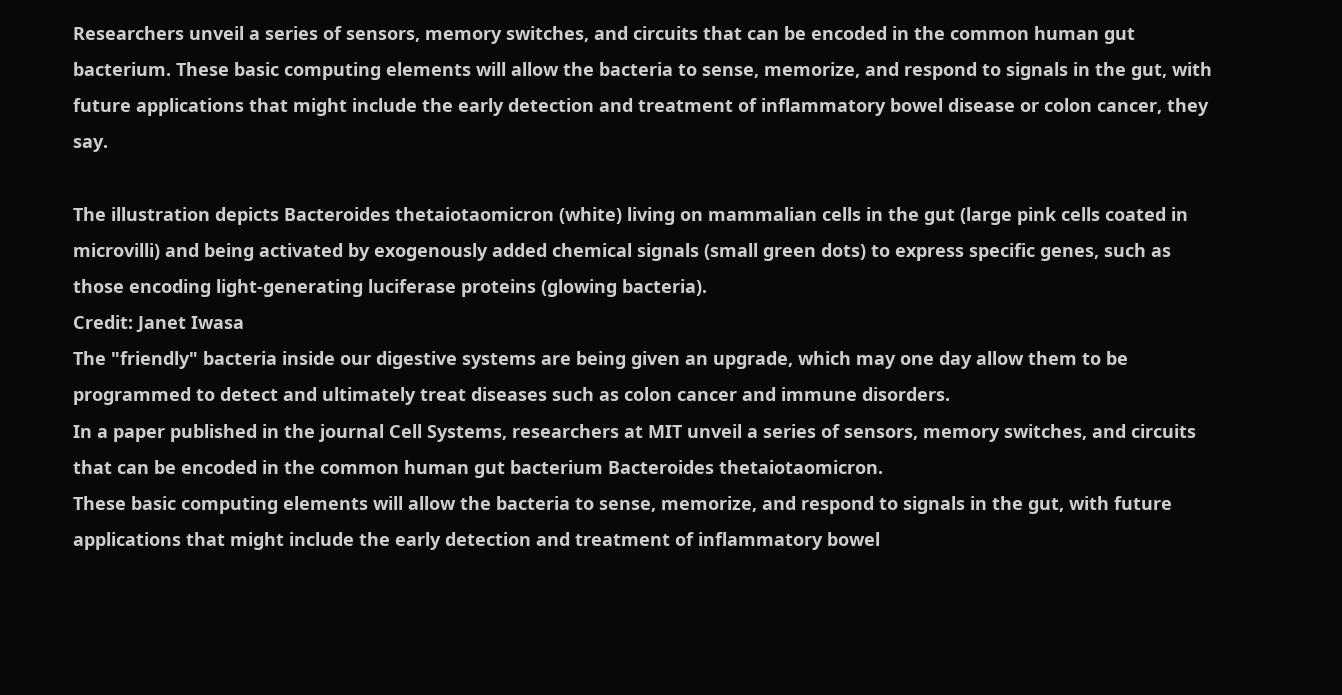Researchers unveil a series of sensors, memory switches, and circuits that can be encoded in the common human gut bacterium. These basic computing elements will allow the bacteria to sense, memorize, and respond to signals in the gut, with future applications that might include the early detection and treatment of inflammatory bowel disease or colon cancer, they say.

The illustration depicts Bacteroides thetaiotaomicron (white) living on mammalian cells in the gut (large pink cells coated in microvilli) and being activated by exogenously added chemical signals (small green dots) to express specific genes, such as those encoding light-generating luciferase proteins (glowing bacteria).
Credit: Janet Iwasa
The "friendly" bacteria inside our digestive systems are being given an upgrade, which may one day allow them to be programmed to detect and ultimately treat diseases such as colon cancer and immune disorders.
In a paper published in the journal Cell Systems, researchers at MIT unveil a series of sensors, memory switches, and circuits that can be encoded in the common human gut bacterium Bacteroides thetaiotaomicron.
These basic computing elements will allow the bacteria to sense, memorize, and respond to signals in the gut, with future applications that might include the early detection and treatment of inflammatory bowel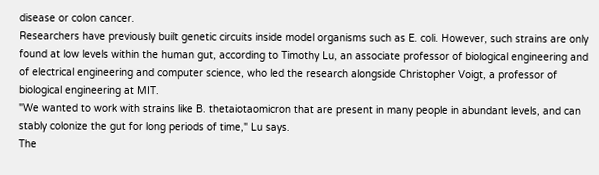disease or colon cancer.
Researchers have previously built genetic circuits inside model organisms such as E. coli. However, such strains are only found at low levels within the human gut, according to Timothy Lu, an associate professor of biological engineering and of electrical engineering and computer science, who led the research alongside Christopher Voigt, a professor of biological engineering at MIT.
"We wanted to work with strains like B. thetaiotaomicron that are present in many people in abundant levels, and can stably colonize the gut for long periods of time," Lu says.
The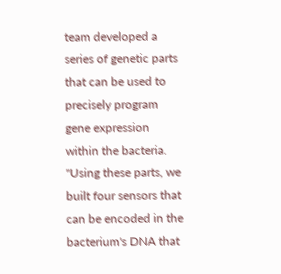team developed a series of genetic parts that can be used to precisely program gene expression within the bacteria. "Using these parts, we built four sensors that can be encoded in the bacterium's DNA that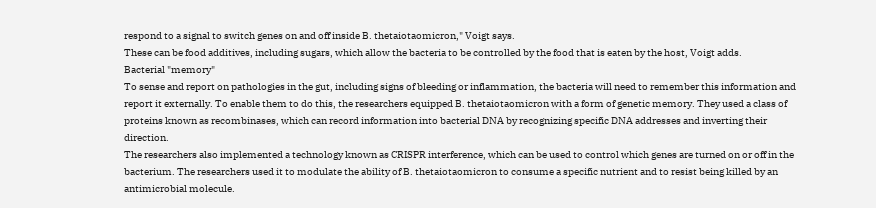respond to a signal to switch genes on and off inside B. thetaiotaomicron," Voigt says.
These can be food additives, including sugars, which allow the bacteria to be controlled by the food that is eaten by the host, Voigt adds.
Bacterial "memory"
To sense and report on pathologies in the gut, including signs of bleeding or inflammation, the bacteria will need to remember this information and report it externally. To enable them to do this, the researchers equipped B. thetaiotaomicron with a form of genetic memory. They used a class of proteins known as recombinases, which can record information into bacterial DNA by recognizing specific DNA addresses and inverting their direction.
The researchers also implemented a technology known as CRISPR interference, which can be used to control which genes are turned on or off in the bacterium. The researchers used it to modulate the ability of B. thetaiotaomicron to consume a specific nutrient and to resist being killed by an antimicrobial molecule.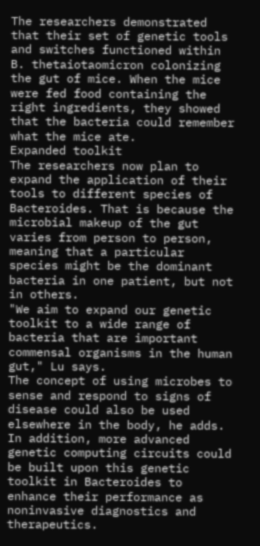The researchers demonstrated that their set of genetic tools and switches functioned within B. thetaiotaomicron colonizing the gut of mice. When the mice were fed food containing the right ingredients, they showed that the bacteria could remember what the mice ate.
Expanded toolkit
The researchers now plan to expand the application of their tools to different species of Bacteroides. That is because the microbial makeup of the gut varies from person to person, meaning that a particular species might be the dominant bacteria in one patient, but not in others.
"We aim to expand our genetic toolkit to a wide range of bacteria that are important commensal organisms in the human gut," Lu says.
The concept of using microbes to sense and respond to signs of disease could also be used elsewhere in the body, he adds.
In addition, more advanced genetic computing circuits could be built upon this genetic toolkit in Bacteroides to enhance their performance as noninvasive diagnostics and therapeutics.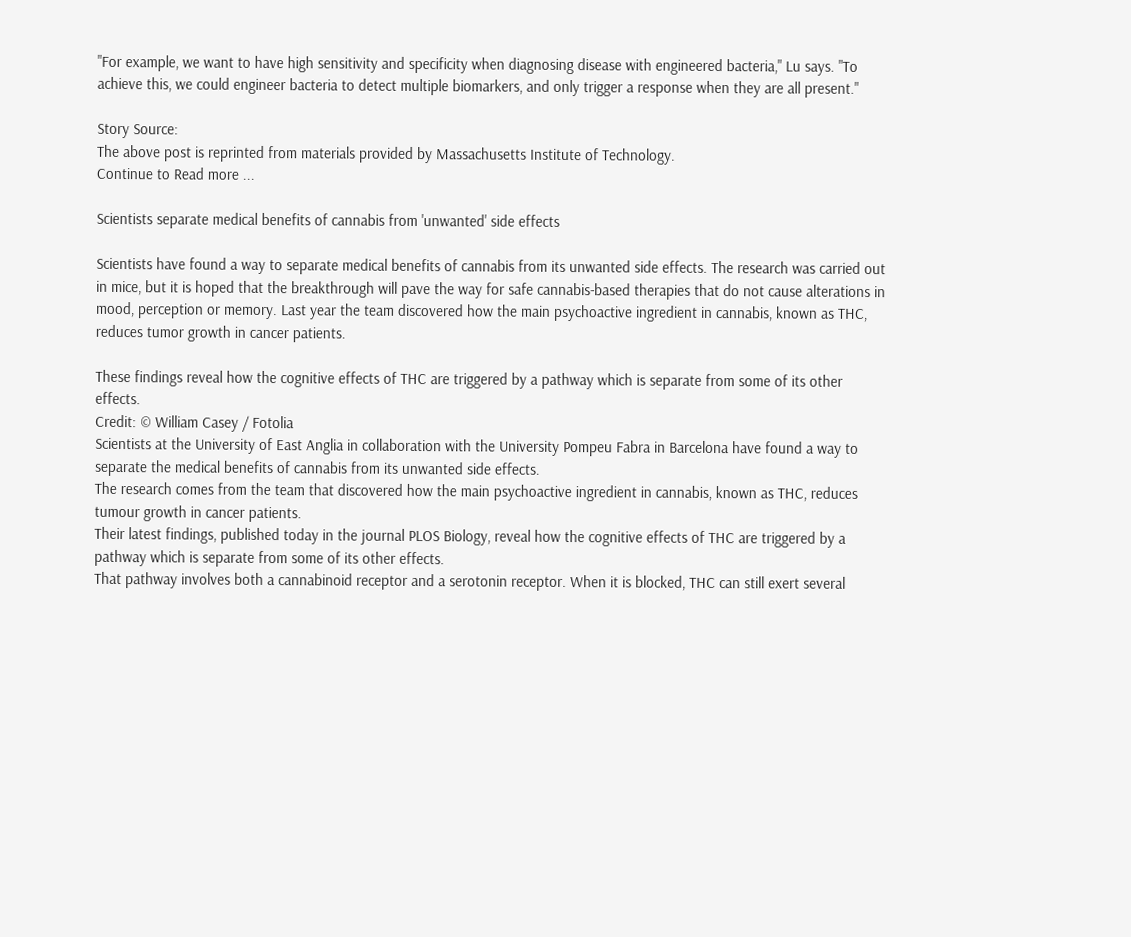"For example, we want to have high sensitivity and specificity when diagnosing disease with engineered bacteria," Lu says. "To achieve this, we could engineer bacteria to detect multiple biomarkers, and only trigger a response when they are all present."

Story Source:
The above post is reprinted from materials provided by Massachusetts Institute of Technology.
Continue to Read more ...

Scientists separate medical benefits of cannabis from 'unwanted' side effects

Scientists have found a way to separate medical benefits of cannabis from its unwanted side effects. The research was carried out in mice, but it is hoped that the breakthrough will pave the way for safe cannabis-based therapies that do not cause alterations in mood, perception or memory. Last year the team discovered how the main psychoactive ingredient in cannabis, known as THC, reduces tumor growth in cancer patients.

These findings reveal how the cognitive effects of THC are triggered by a pathway which is separate from some of its other effects.
Credit: © William Casey / Fotolia
Scientists at the University of East Anglia in collaboration with the University Pompeu Fabra in Barcelona have found a way to separate the medical benefits of cannabis from its unwanted side effects.
The research comes from the team that discovered how the main psychoactive ingredient in cannabis, known as THC, reduces tumour growth in cancer patients.
Their latest findings, published today in the journal PLOS Biology, reveal how the cognitive effects of THC are triggered by a pathway which is separate from some of its other effects.
That pathway involves both a cannabinoid receptor and a serotonin receptor. When it is blocked, THC can still exert several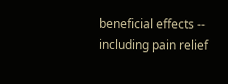beneficial effects -- including pain relief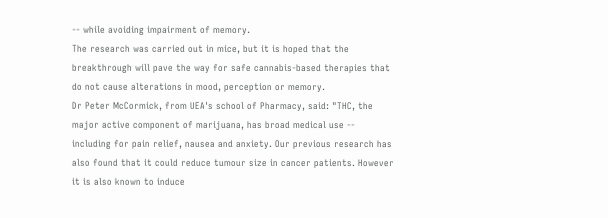-- while avoiding impairment of memory.
The research was carried out in mice, but it is hoped that the breakthrough will pave the way for safe cannabis-based therapies that do not cause alterations in mood, perception or memory.
Dr Peter McCormick, from UEA's school of Pharmacy, said: "THC, the major active component of marijuana, has broad medical use -- including for pain relief, nausea and anxiety. Our previous research has also found that it could reduce tumour size in cancer patients. However it is also known to induce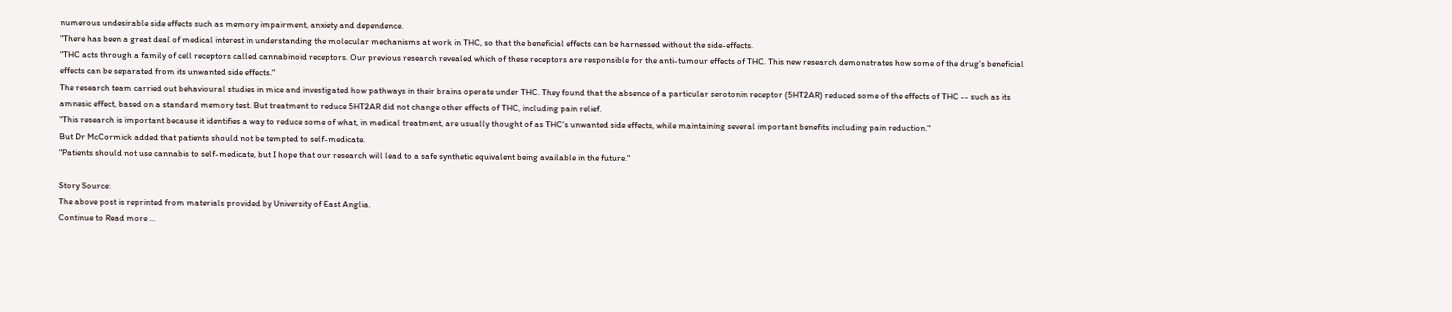numerous undesirable side effects such as memory impairment, anxiety and dependence.
"There has been a great deal of medical interest in understanding the molecular mechanisms at work in THC, so that the beneficial effects can be harnessed without the side-effects.
"THC acts through a family of cell receptors called cannabinoid receptors. Our previous research revealed which of these receptors are responsible for the anti-tumour effects of THC. This new research demonstrates how some of the drug's beneficial effects can be separated from its unwanted side effects."
The research team carried out behavioural studies in mice and investigated how pathways in their brains operate under THC. They found that the absence of a particular serotonin receptor (5HT2AR) reduced some of the effects of THC -- such as its amnesic effect, based on a standard memory test. But treatment to reduce 5HT2AR did not change other effects of THC, including pain relief.
"This research is important because it identifies a way to reduce some of what, in medical treatment, are usually thought of as THC's unwanted side effects, while maintaining several important benefits including pain reduction."
But Dr McCormick added that patients should not be tempted to self-medicate.
"Patients should not use cannabis to self-medicate, but I hope that our research will lead to a safe synthetic equivalent being available in the future."

Story Source:
The above post is reprinted from materials provided by University of East Anglia.
Continue to Read more ...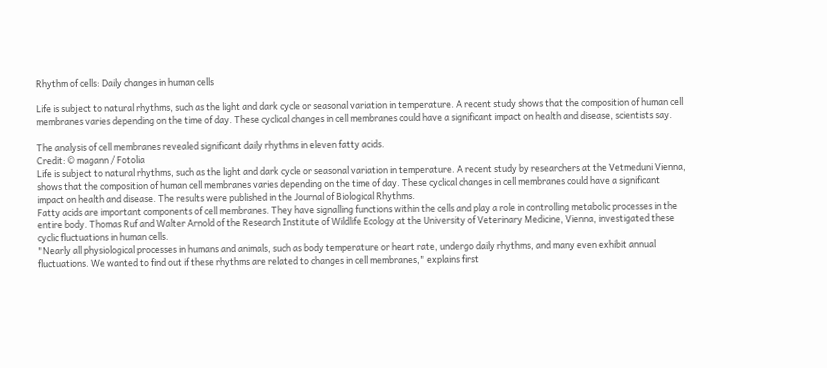Rhythm of cells: Daily changes in human cells

Life is subject to natural rhythms, such as the light and dark cycle or seasonal variation in temperature. A recent study shows that the composition of human cell membranes varies depending on the time of day. These cyclical changes in cell membranes could have a significant impact on health and disease, scientists say.

The analysis of cell membranes revealed significant daily rhythms in eleven fatty acids.
Credit: © magann / Fotolia
Life is subject to natural rhythms, such as the light and dark cycle or seasonal variation in temperature. A recent study by researchers at the Vetmeduni Vienna, shows that the composition of human cell membranes varies depending on the time of day. These cyclical changes in cell membranes could have a significant impact on health and disease. The results were published in the Journal of Biological Rhythms.
Fatty acids are important components of cell membranes. They have signalling functions within the cells and play a role in controlling metabolic processes in the entire body. Thomas Ruf and Walter Arnold of the Research Institute of Wildlife Ecology at the University of Veterinary Medicine, Vienna, investigated these cyclic fluctuations in human cells.
"Nearly all physiological processes in humans and animals, such as body temperature or heart rate, undergo daily rhythms, and many even exhibit annual fluctuations. We wanted to find out if these rhythms are related to changes in cell membranes," explains first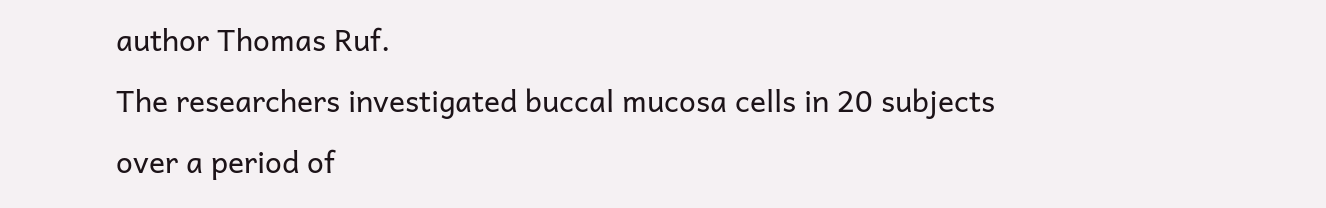author Thomas Ruf.
The researchers investigated buccal mucosa cells in 20 subjects over a period of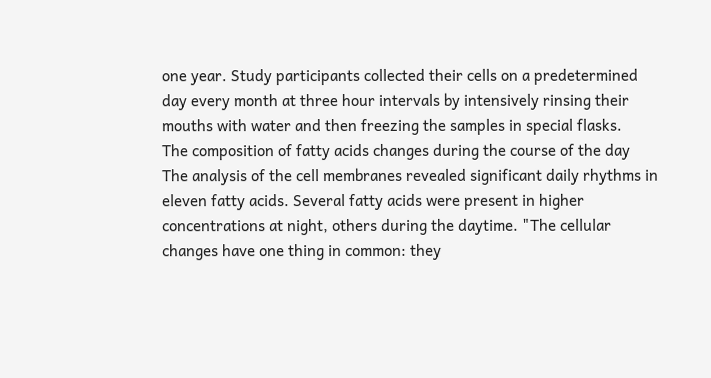one year. Study participants collected their cells on a predetermined day every month at three hour intervals by intensively rinsing their mouths with water and then freezing the samples in special flasks.
The composition of fatty acids changes during the course of the day
The analysis of the cell membranes revealed significant daily rhythms in eleven fatty acids. Several fatty acids were present in higher concentrations at night, others during the daytime. "The cellular changes have one thing in common: they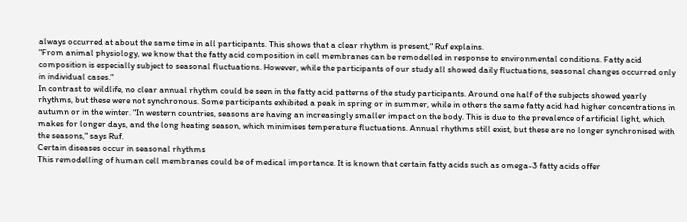always occurred at about the same time in all participants. This shows that a clear rhythm is present," Ruf explains.
"From animal physiology, we know that the fatty acid composition in cell membranes can be remodelled in response to environmental conditions. Fatty acid composition is especially subject to seasonal fluctuations. However, while the participants of our study all showed daily fluctuations, seasonal changes occurred only in individual cases."
In contrast to wildlife, no clear annual rhythm could be seen in the fatty acid patterns of the study participants. Around one half of the subjects showed yearly rhythms, but these were not synchronous. Some participants exhibited a peak in spring or in summer, while in others the same fatty acid had higher concentrations in autumn or in the winter. "In western countries, seasons are having an increasingly smaller impact on the body. This is due to the prevalence of artificial light, which makes for longer days, and the long heating season, which minimises temperature fluctuations. Annual rhythms still exist, but these are no longer synchronised with the seasons," says Ruf.
Certain diseases occur in seasonal rhythms
This remodelling of human cell membranes could be of medical importance. It is known that certain fatty acids such as omega-3 fatty acids offer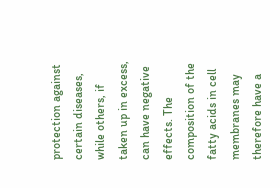protection against certain diseases, while others, if taken up in excess, can have negative effects. The composition of the fatty acids in cell membranes may therefore have a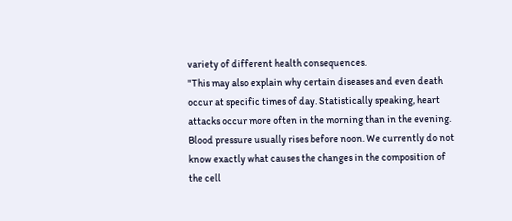variety of different health consequences.
"This may also explain why certain diseases and even death occur at specific times of day. Statistically speaking, heart attacks occur more often in the morning than in the evening. Blood pressure usually rises before noon. We currently do not know exactly what causes the changes in the composition of the cell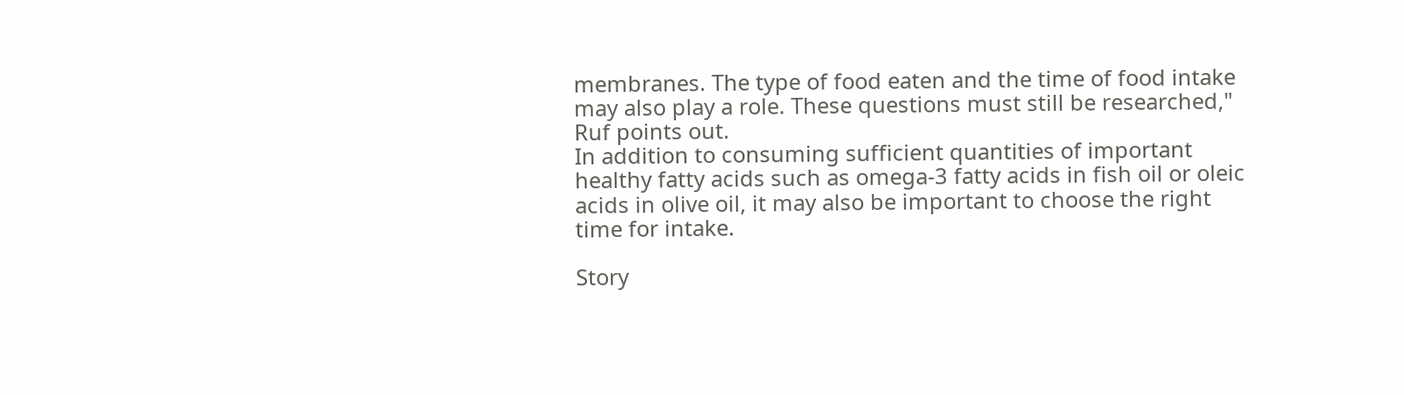membranes. The type of food eaten and the time of food intake may also play a role. These questions must still be researched," Ruf points out.
In addition to consuming sufficient quantities of important healthy fatty acids such as omega-3 fatty acids in fish oil or oleic acids in olive oil, it may also be important to choose the right time for intake.

Story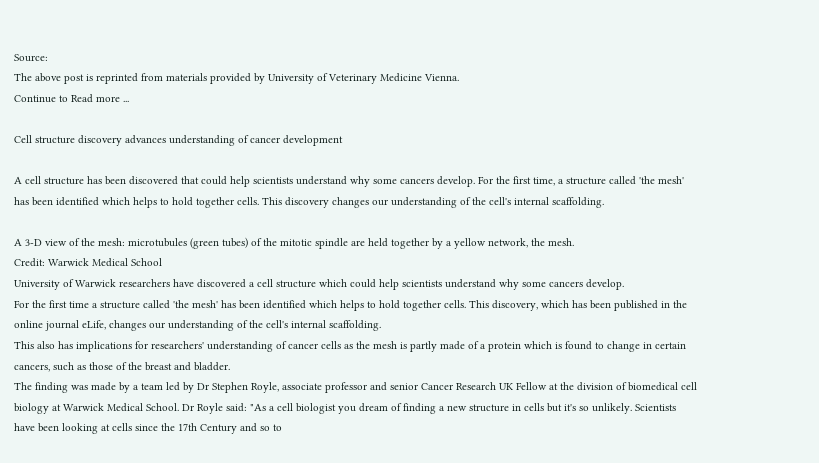Source:
The above post is reprinted from materials provided by University of Veterinary Medicine Vienna.
Continue to Read more ...

Cell structure discovery advances understanding of cancer development

A cell structure has been discovered that could help scientists understand why some cancers develop. For the first time, a structure called 'the mesh' has been identified which helps to hold together cells. This discovery changes our understanding of the cell's internal scaffolding.

A 3-D view of the mesh: microtubules (green tubes) of the mitotic spindle are held together by a yellow network, the mesh.
Credit: Warwick Medical School
University of Warwick researchers have discovered a cell structure which could help scientists understand why some cancers develop.
For the first time a structure called 'the mesh' has been identified which helps to hold together cells. This discovery, which has been published in the online journal eLife, changes our understanding of the cell's internal scaffolding.
This also has implications for researchers' understanding of cancer cells as the mesh is partly made of a protein which is found to change in certain cancers, such as those of the breast and bladder.
The finding was made by a team led by Dr Stephen Royle, associate professor and senior Cancer Research UK Fellow at the division of biomedical cell biology at Warwick Medical School. Dr Royle said: "As a cell biologist you dream of finding a new structure in cells but it's so unlikely. Scientists have been looking at cells since the 17th Century and so to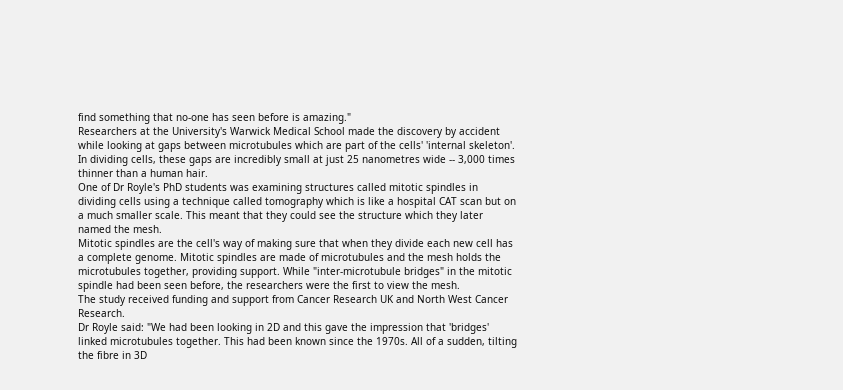find something that no-one has seen before is amazing."
Researchers at the University's Warwick Medical School made the discovery by accident while looking at gaps between microtubules which are part of the cells' 'internal skeleton'. In dividing cells, these gaps are incredibly small at just 25 nanometres wide -- 3,000 times thinner than a human hair.
One of Dr Royle's PhD students was examining structures called mitotic spindles in dividing cells using a technique called tomography which is like a hospital CAT scan but on a much smaller scale. This meant that they could see the structure which they later named the mesh.
Mitotic spindles are the cell's way of making sure that when they divide each new cell has a complete genome. Mitotic spindles are made of microtubules and the mesh holds the microtubules together, providing support. While "inter-microtubule bridges" in the mitotic spindle had been seen before, the researchers were the first to view the mesh.
The study received funding and support from Cancer Research UK and North West Cancer Research.
Dr Royle said: "We had been looking in 2D and this gave the impression that 'bridges' linked microtubules together. This had been known since the 1970s. All of a sudden, tilting the fibre in 3D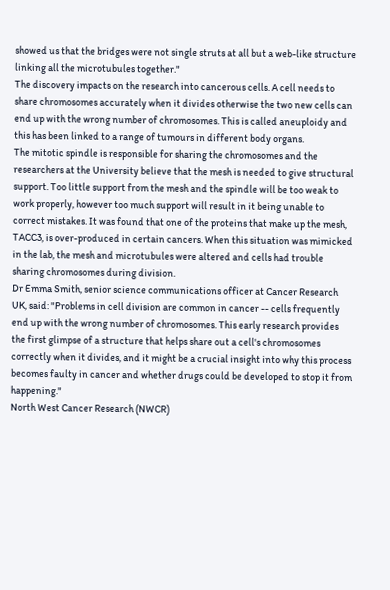showed us that the bridges were not single struts at all but a web-like structure linking all the microtubules together."
The discovery impacts on the research into cancerous cells. A cell needs to share chromosomes accurately when it divides otherwise the two new cells can end up with the wrong number of chromosomes. This is called aneuploidy and this has been linked to a range of tumours in different body organs.
The mitotic spindle is responsible for sharing the chromosomes and the researchers at the University believe that the mesh is needed to give structural support. Too little support from the mesh and the spindle will be too weak to work properly, however too much support will result in it being unable to correct mistakes. It was found that one of the proteins that make up the mesh, TACC3, is over-produced in certain cancers. When this situation was mimicked in the lab, the mesh and microtubules were altered and cells had trouble sharing chromosomes during division.
Dr Emma Smith, senior science communications officer at Cancer Research UK, said: "Problems in cell division are common in cancer -- cells frequently end up with the wrong number of chromosomes. This early research provides the first glimpse of a structure that helps share out a cell's chromosomes correctly when it divides, and it might be a crucial insight into why this process becomes faulty in cancer and whether drugs could be developed to stop it from happening."
North West Cancer Research (NWCR)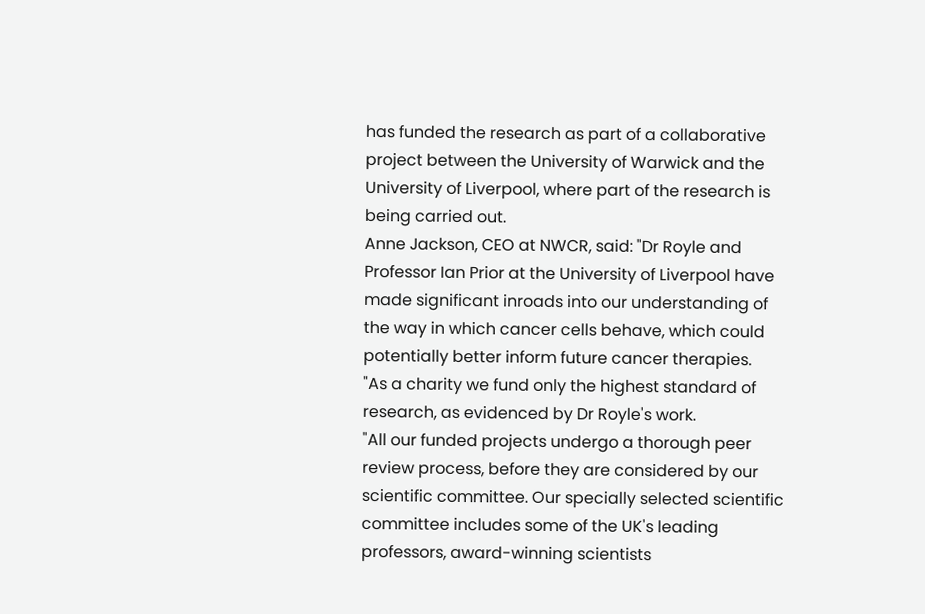has funded the research as part of a collaborative project between the University of Warwick and the University of Liverpool, where part of the research is being carried out.
Anne Jackson, CEO at NWCR, said: "Dr Royle and Professor Ian Prior at the University of Liverpool have made significant inroads into our understanding of the way in which cancer cells behave, which could potentially better inform future cancer therapies.
"As a charity we fund only the highest standard of research, as evidenced by Dr Royle's work.
"All our funded projects undergo a thorough peer review process, before they are considered by our scientific committee. Our specially selected scientific committee includes some of the UK's leading professors, award-winning scientists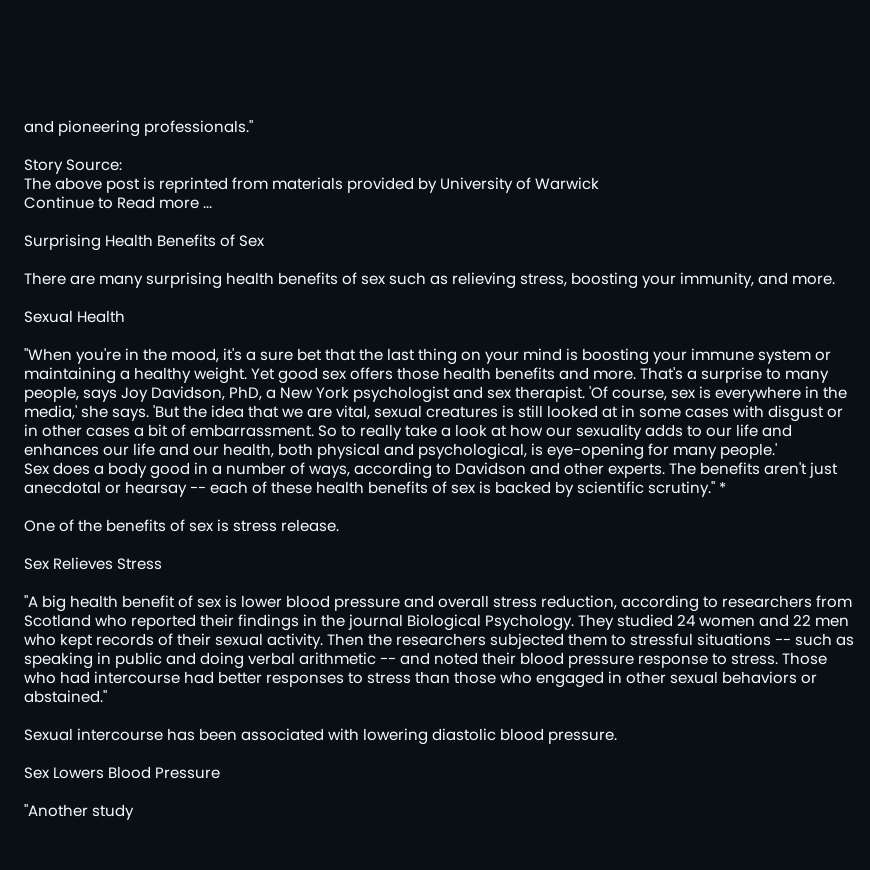and pioneering professionals."

Story Source:
The above post is reprinted from materials provided by University of Warwick
Continue to Read more ...

Surprising Health Benefits of Sex

There are many surprising health benefits of sex such as relieving stress, boosting your immunity, and more.

Sexual Health

"When you're in the mood, it's a sure bet that the last thing on your mind is boosting your immune system or maintaining a healthy weight. Yet good sex offers those health benefits and more. That's a surprise to many people, says Joy Davidson, PhD, a New York psychologist and sex therapist. 'Of course, sex is everywhere in the media,' she says. 'But the idea that we are vital, sexual creatures is still looked at in some cases with disgust or in other cases a bit of embarrassment. So to really take a look at how our sexuality adds to our life and enhances our life and our health, both physical and psychological, is eye-opening for many people.'
Sex does a body good in a number of ways, according to Davidson and other experts. The benefits aren't just anecdotal or hearsay -- each of these health benefits of sex is backed by scientific scrutiny." *

One of the benefits of sex is stress release.

Sex Relieves Stress

"A big health benefit of sex is lower blood pressure and overall stress reduction, according to researchers from Scotland who reported their findings in the journal Biological Psychology. They studied 24 women and 22 men who kept records of their sexual activity. Then the researchers subjected them to stressful situations -- such as speaking in public and doing verbal arithmetic -- and noted their blood pressure response to stress. Those who had intercourse had better responses to stress than those who engaged in other sexual behaviors or abstained."

Sexual intercourse has been associated with lowering diastolic blood pressure.

Sex Lowers Blood Pressure

"Another study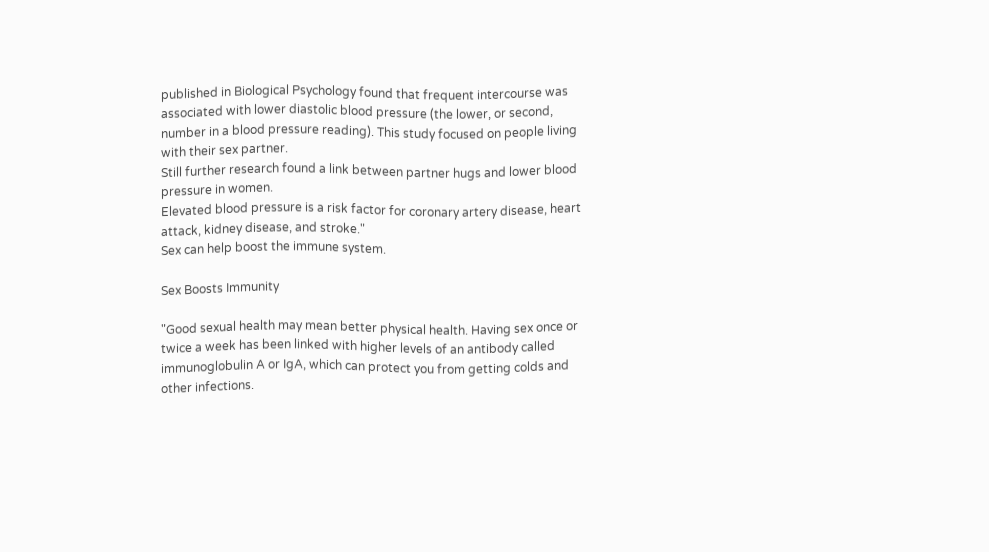published in Biological Psychology found that frequent intercourse was associated with lower diastolic blood pressure (the lower, or second, number in a blood pressure reading). This study focused on people living with their sex partner.
Still further research found a link between partner hugs and lower blood pressure in women.
Elevated blood pressure is a risk factor for coronary artery disease, heart attack, kidney disease, and stroke."
Sex can help boost the immune system.

Sex Boosts Immunity

"Good sexual health may mean better physical health. Having sex once or twice a week has been linked with higher levels of an antibody called immunoglobulin A or IgA, which can protect you from getting colds and other infections.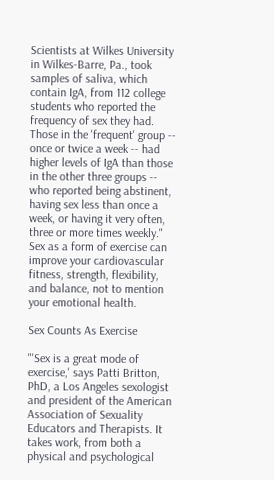Scientists at Wilkes University in Wilkes-Barre, Pa., took samples of saliva, which contain IgA, from 112 college students who reported the frequency of sex they had.
Those in the 'frequent' group -- once or twice a week -- had higher levels of IgA than those in the other three groups -- who reported being abstinent, having sex less than once a week, or having it very often, three or more times weekly."
Sex as a form of exercise can improve your cardiovascular fitness, strength, flexibility, and balance, not to mention your emotional health.

Sex Counts As Exercise

"'Sex is a great mode of exercise,' says Patti Britton, PhD, a Los Angeles sexologist and president of the American Association of Sexuality Educators and Therapists. It takes work, from both a physical and psychological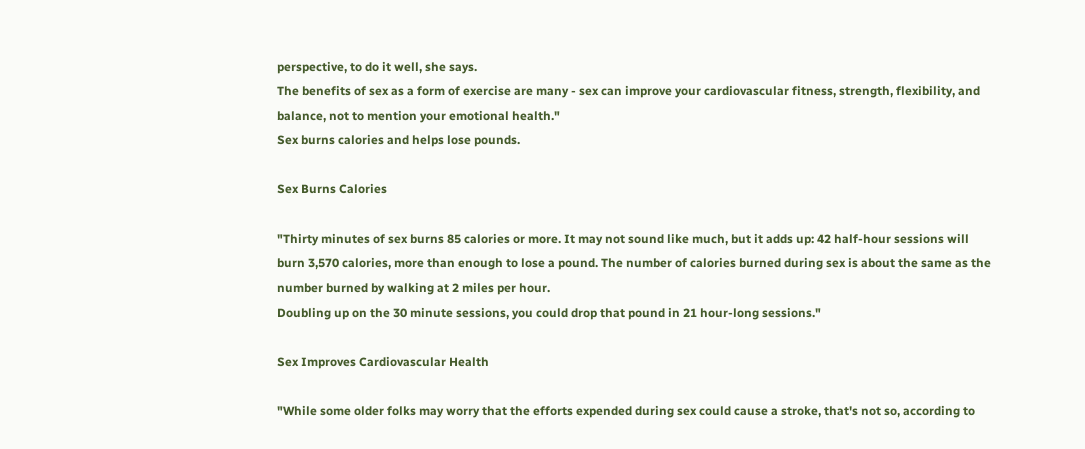perspective, to do it well, she says.
The benefits of sex as a form of exercise are many - sex can improve your cardiovascular fitness, strength, flexibility, and balance, not to mention your emotional health."
Sex burns calories and helps lose pounds.

Sex Burns Calories

"Thirty minutes of sex burns 85 calories or more. It may not sound like much, but it adds up: 42 half-hour sessions will burn 3,570 calories, more than enough to lose a pound. The number of calories burned during sex is about the same as the number burned by walking at 2 miles per hour.
Doubling up on the 30 minute sessions, you could drop that pound in 21 hour-long sessions."

Sex Improves Cardiovascular Health

"While some older folks may worry that the efforts expended during sex could cause a stroke, that's not so, according to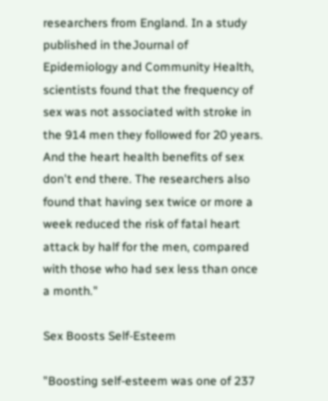researchers from England. In a study published in theJournal of Epidemiology and Community Health, scientists found that the frequency of sex was not associated with stroke in the 914 men they followed for 20 years.
And the heart health benefits of sex don't end there. The researchers also found that having sex twice or more a week reduced the risk of fatal heart attack by half for the men, compared with those who had sex less than once a month."

Sex Boosts Self-Esteem

"Boosting self-esteem was one of 237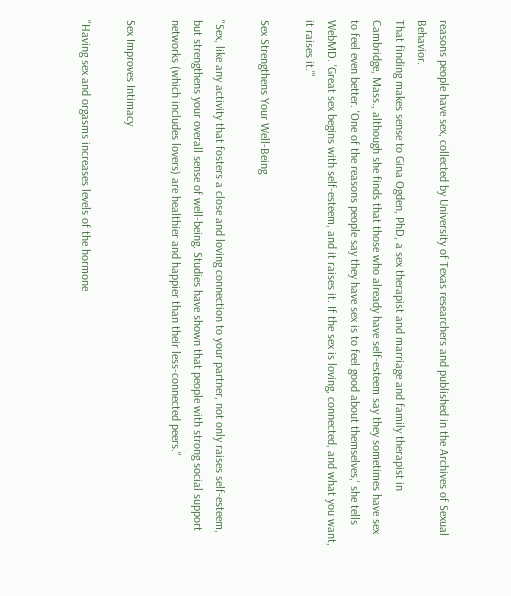reasons people have sex, collected by University of Texas researchers and published in the Archives of Sexual Behavior.
That finding makes sense to Gina Ogden, PhD, a sex therapist and marriage and family therapist in Cambridge, Mass., although she finds that those who already have self-esteem say they sometimes have sex to feel even better. 'One of the reasons people say they have sex is to feel good about themselves,' she tells WebMD. 'Great sex begins with self-esteem, and it raises it. If the sex is loving, connected, and what you want, it raises it.'"

Sex Strengthens Your Well-Being

"Sex, like any activity that fosters a close and loving connection to your partner, not only raises self-esteem, but strengthens your overall sense of well-being. Studies have shown that people with strong social support networks (which includes lovers) are healthier and happier than their less-connected peers."

Sex Improves Intimacy

"Having sex and orgasms increases levels of the hormone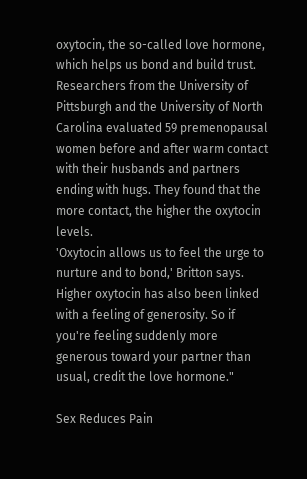oxytocin, the so-called love hormone, which helps us bond and build trust. Researchers from the University of Pittsburgh and the University of North Carolina evaluated 59 premenopausal women before and after warm contact with their husbands and partners ending with hugs. They found that the more contact, the higher the oxytocin levels.
'Oxytocin allows us to feel the urge to nurture and to bond,' Britton says.
Higher oxytocin has also been linked with a feeling of generosity. So if you're feeling suddenly more generous toward your partner than usual, credit the love hormone."

Sex Reduces Pain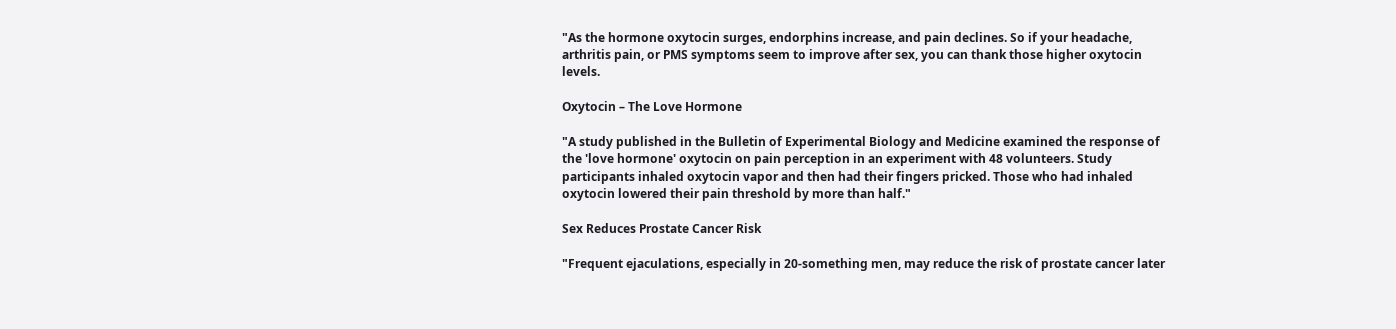"As the hormone oxytocin surges, endorphins increase, and pain declines. So if your headache, arthritis pain, or PMS symptoms seem to improve after sex, you can thank those higher oxytocin levels.

Oxytocin – The Love Hormone

"A study published in the Bulletin of Experimental Biology and Medicine examined the response of the 'love hormone' oxytocin on pain perception in an experiment with 48 volunteers. Study participants inhaled oxytocin vapor and then had their fingers pricked. Those who had inhaled oxytocin lowered their pain threshold by more than half."

Sex Reduces Prostate Cancer Risk

"Frequent ejaculations, especially in 20-something men, may reduce the risk of prostate cancer later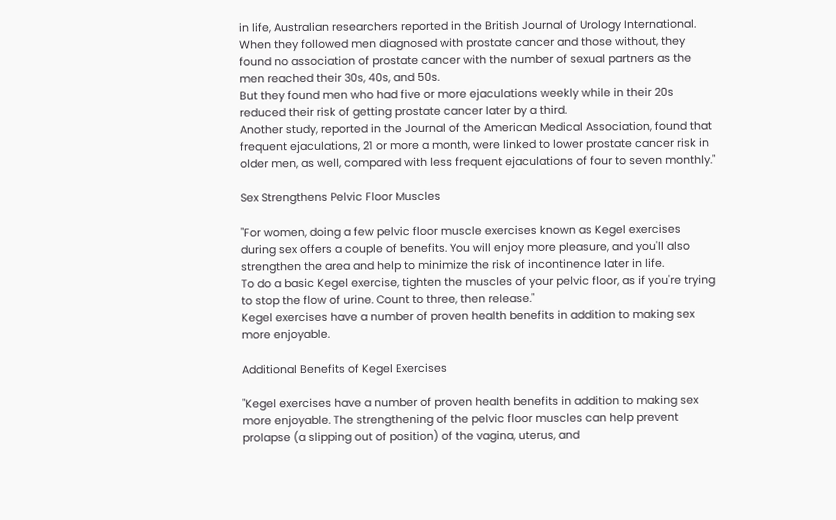in life, Australian researchers reported in the British Journal of Urology International. When they followed men diagnosed with prostate cancer and those without, they found no association of prostate cancer with the number of sexual partners as the men reached their 30s, 40s, and 50s.
But they found men who had five or more ejaculations weekly while in their 20s reduced their risk of getting prostate cancer later by a third.
Another study, reported in the Journal of the American Medical Association, found that frequent ejaculations, 21 or more a month, were linked to lower prostate cancer risk in older men, as well, compared with less frequent ejaculations of four to seven monthly."

Sex Strengthens Pelvic Floor Muscles

"For women, doing a few pelvic floor muscle exercises known as Kegel exercises during sex offers a couple of benefits. You will enjoy more pleasure, and you'll also strengthen the area and help to minimize the risk of incontinence later in life.
To do a basic Kegel exercise, tighten the muscles of your pelvic floor, as if you're trying to stop the flow of urine. Count to three, then release."
Kegel exercises have a number of proven health benefits in addition to making sex more enjoyable.

Additional Benefits of Kegel Exercises

"Kegel exercises have a number of proven health benefits in addition to making sex more enjoyable. The strengthening of the pelvic floor muscles can help prevent prolapse (a slipping out of position) of the vagina, uterus, and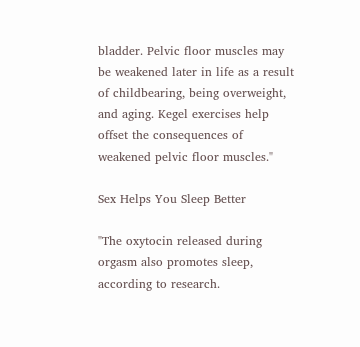bladder. Pelvic floor muscles may be weakened later in life as a result of childbearing, being overweight, and aging. Kegel exercises help offset the consequences of weakened pelvic floor muscles."

Sex Helps You Sleep Better

"The oxytocin released during orgasm also promotes sleep, according to research.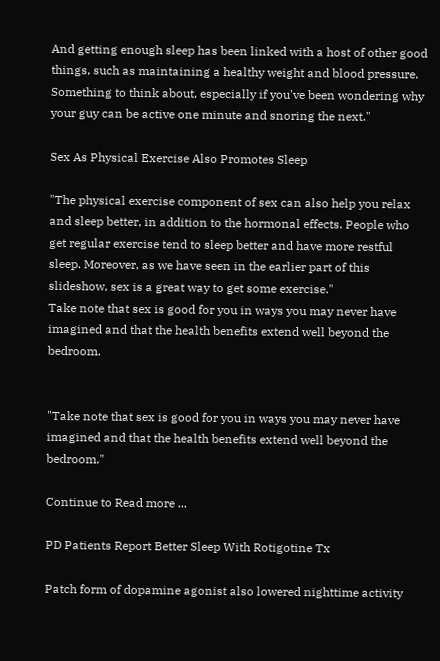And getting enough sleep has been linked with a host of other good things, such as maintaining a healthy weight and blood pressure. Something to think about, especially if you've been wondering why your guy can be active one minute and snoring the next."

Sex As Physical Exercise Also Promotes Sleep

"The physical exercise component of sex can also help you relax and sleep better, in addition to the hormonal effects. People who get regular exercise tend to sleep better and have more restful sleep. Moreover, as we have seen in the earlier part of this slideshow, sex is a great way to get some exercise."
Take note that sex is good for you in ways you may never have imagined and that the health benefits extend well beyond the bedroom.


"Take note that sex is good for you in ways you may never have imagined and that the health benefits extend well beyond the bedroom."

Continue to Read more ...

PD Patients Report Better Sleep With Rotigotine Tx

Patch form of dopamine agonist also lowered nighttime activity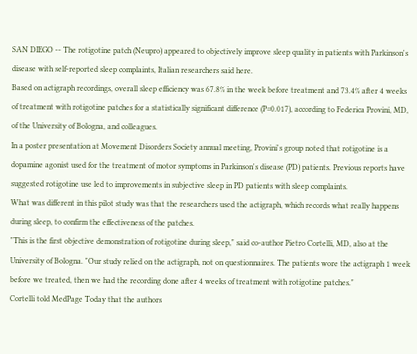SAN DIEGO -- The rotigotine patch (Neupro) appeared to objectively improve sleep quality in patients with Parkinson's disease with self-reported sleep complaints, Italian researchers said here.
Based on actigraph recordings, overall sleep efficiency was 67.8% in the week before treatment and 73.4% after 4 weeks of treatment with rotigotine patches for a statistically significant difference (P=0.017), according to Federica Provini, MD, of the University of Bologna, and colleagues.
In a poster presentation at Movement Disorders Society annual meeting, Provini's group noted that rotigotine is a dopamine agonist used for the treatment of motor symptoms in Parkinson's disease (PD) patients. Previous reports have suggested rotigotine use led to improvements in subjective sleep in PD patients with sleep complaints.
What was different in this pilot study was that the researchers used the actigraph, which records what really happens during sleep, to confirm the effectiveness of the patches.
"This is the first objective demonstration of rotigotine during sleep," said co-author Pietro Cortelli, MD, also at the University of Bologna. "Our study relied on the actigraph, not on questionnaires. The patients wore the actigraph 1 week before we treated, then we had the recording done after 4 weeks of treatment with rotigotine patches."
Cortelli told MedPage Today that the authors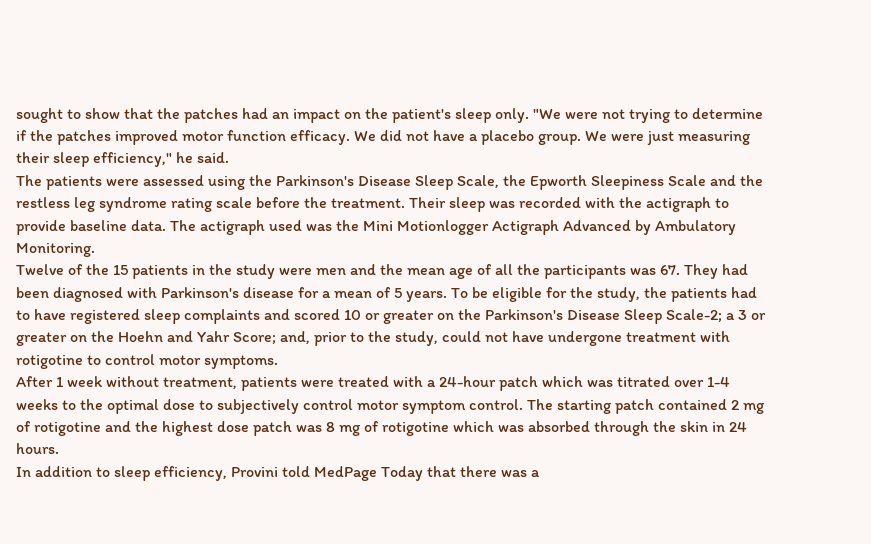sought to show that the patches had an impact on the patient's sleep only. "We were not trying to determine if the patches improved motor function efficacy. We did not have a placebo group. We were just measuring their sleep efficiency," he said.
The patients were assessed using the Parkinson's Disease Sleep Scale, the Epworth Sleepiness Scale and the restless leg syndrome rating scale before the treatment. Their sleep was recorded with the actigraph to provide baseline data. The actigraph used was the Mini Motionlogger Actigraph Advanced by Ambulatory Monitoring.
Twelve of the 15 patients in the study were men and the mean age of all the participants was 67. They had been diagnosed with Parkinson's disease for a mean of 5 years. To be eligible for the study, the patients had to have registered sleep complaints and scored 10 or greater on the Parkinson's Disease Sleep Scale-2; a 3 or greater on the Hoehn and Yahr Score; and, prior to the study, could not have undergone treatment with rotigotine to control motor symptoms.
After 1 week without treatment, patients were treated with a 24-hour patch which was titrated over 1-4 weeks to the optimal dose to subjectively control motor symptom control. The starting patch contained 2 mg of rotigotine and the highest dose patch was 8 mg of rotigotine which was absorbed through the skin in 24 hours.
In addition to sleep efficiency, Provini told MedPage Today that there was a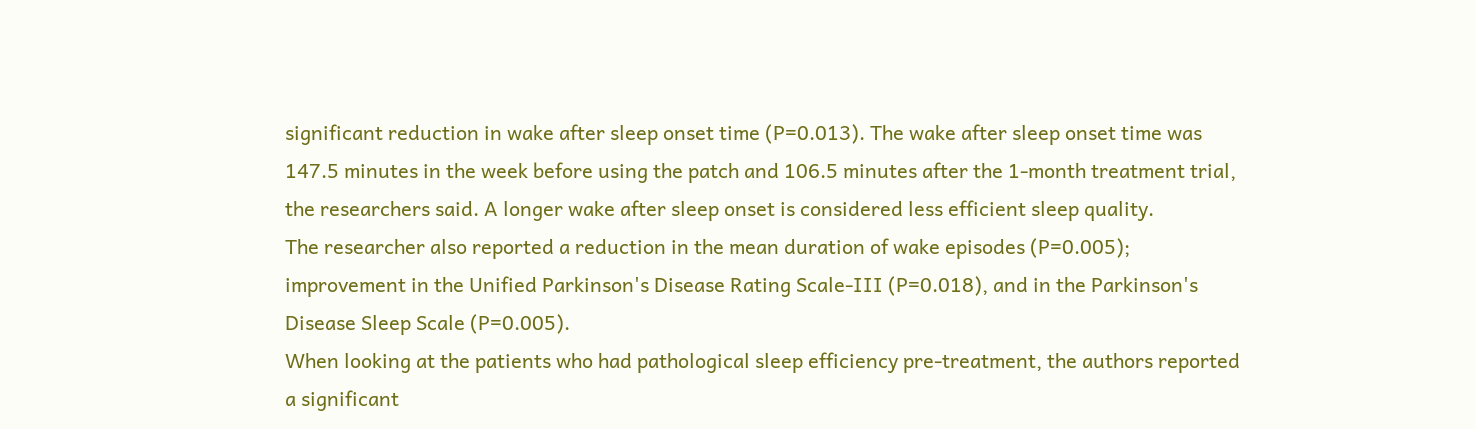significant reduction in wake after sleep onset time (P=0.013). The wake after sleep onset time was 147.5 minutes in the week before using the patch and 106.5 minutes after the 1-month treatment trial, the researchers said. A longer wake after sleep onset is considered less efficient sleep quality.
The researcher also reported a reduction in the mean duration of wake episodes (P=0.005); improvement in the Unified Parkinson's Disease Rating Scale-III (P=0.018), and in the Parkinson's Disease Sleep Scale (P=0.005).
When looking at the patients who had pathological sleep efficiency pre-treatment, the authors reported a significant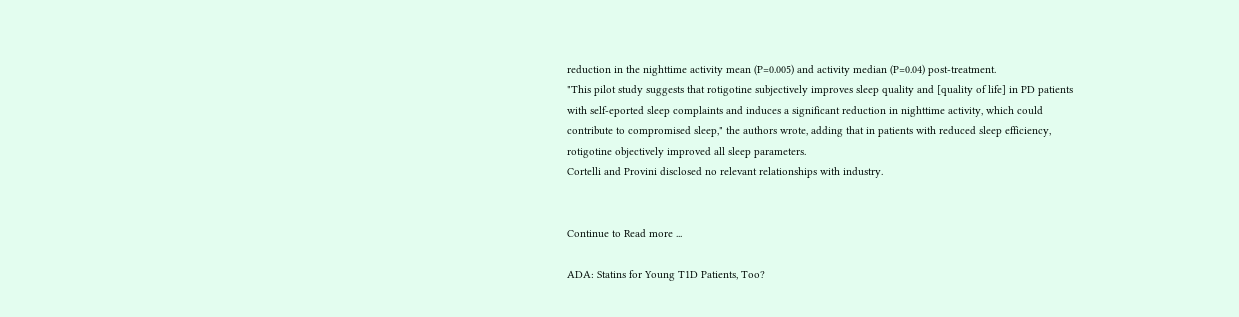reduction in the nighttime activity mean (P=0.005) and activity median (P=0.04) post-treatment.
"This pilot study suggests that rotigotine subjectively improves sleep quality and [quality of life] in PD patients with self-eported sleep complaints and induces a significant reduction in nighttime activity, which could contribute to compromised sleep," the authors wrote, adding that in patients with reduced sleep efficiency, rotigotine objectively improved all sleep parameters.
Cortelli and Provini disclosed no relevant relationships with industry.


Continue to Read more ...

ADA: Statins for Young T1D Patients, Too?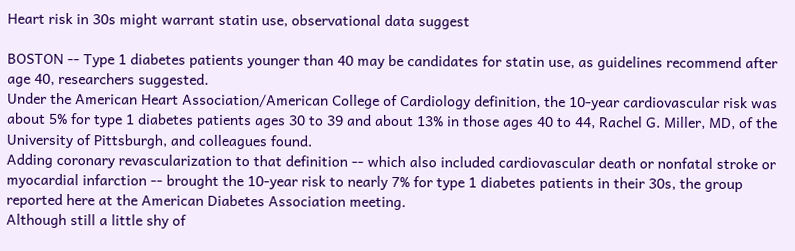Heart risk in 30s might warrant statin use, observational data suggest

BOSTON -- Type 1 diabetes patients younger than 40 may be candidates for statin use, as guidelines recommend after age 40, researchers suggested.
Under the American Heart Association/American College of Cardiology definition, the 10-year cardiovascular risk was about 5% for type 1 diabetes patients ages 30 to 39 and about 13% in those ages 40 to 44, Rachel G. Miller, MD, of the University of Pittsburgh, and colleagues found.
Adding coronary revascularization to that definition -- which also included cardiovascular death or nonfatal stroke or myocardial infarction -- brought the 10-year risk to nearly 7% for type 1 diabetes patients in their 30s, the group reported here at the American Diabetes Association meeting.
Although still a little shy of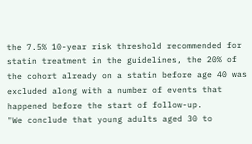the 7.5% 10-year risk threshold recommended for statin treatment in the guidelines, the 20% of the cohort already on a statin before age 40 was excluded along with a number of events that happened before the start of follow-up.
"We conclude that young adults aged 30 to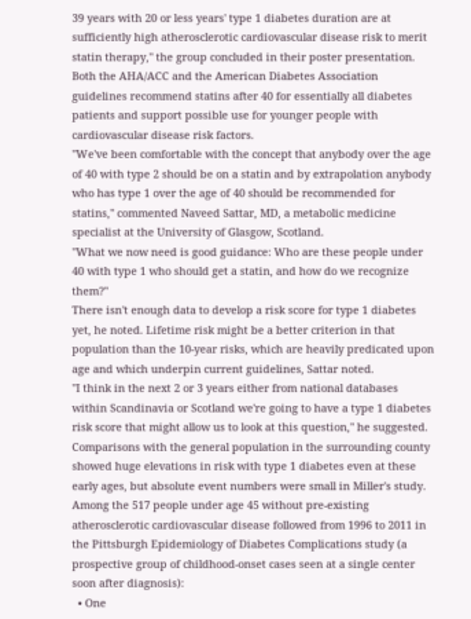39 years with 20 or less years' type 1 diabetes duration are at sufficiently high atherosclerotic cardiovascular disease risk to merit statin therapy," the group concluded in their poster presentation.
Both the AHA/ACC and the American Diabetes Association guidelines recommend statins after 40 for essentially all diabetes patients and support possible use for younger people with cardiovascular disease risk factors.
"We've been comfortable with the concept that anybody over the age of 40 with type 2 should be on a statin and by extrapolation anybody who has type 1 over the age of 40 should be recommended for statins," commented Naveed Sattar, MD, a metabolic medicine specialist at the University of Glasgow, Scotland.
"What we now need is good guidance: Who are these people under 40 with type 1 who should get a statin, and how do we recognize them?"
There isn't enough data to develop a risk score for type 1 diabetes yet, he noted. Lifetime risk might be a better criterion in that population than the 10-year risks, which are heavily predicated upon age and which underpin current guidelines, Sattar noted.
"I think in the next 2 or 3 years either from national databases within Scandinavia or Scotland we're going to have a type 1 diabetes risk score that might allow us to look at this question," he suggested.
Comparisons with the general population in the surrounding county showed huge elevations in risk with type 1 diabetes even at these early ages, but absolute event numbers were small in Miller's study.
Among the 517 people under age 45 without pre-existing atherosclerotic cardiovascular disease followed from 1996 to 2011 in the Pittsburgh Epidemiology of Diabetes Complications study (a prospective group of childhood-onset cases seen at a single center soon after diagnosis):
  • One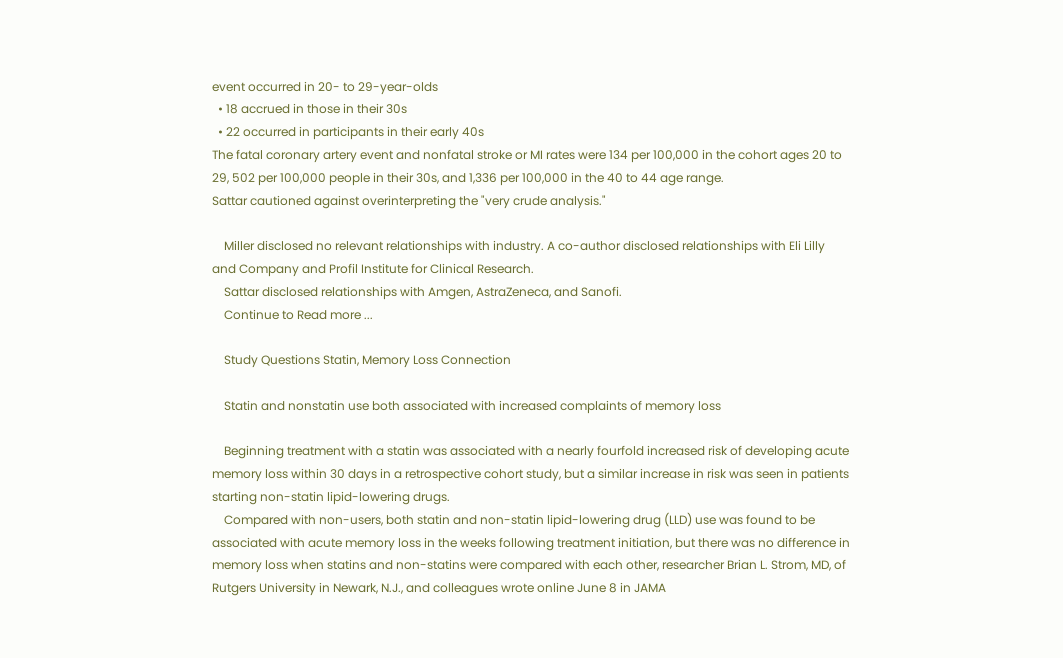event occurred in 20- to 29-year-olds
  • 18 accrued in those in their 30s
  • 22 occurred in participants in their early 40s
The fatal coronary artery event and nonfatal stroke or MI rates were 134 per 100,000 in the cohort ages 20 to 29, 502 per 100,000 people in their 30s, and 1,336 per 100,000 in the 40 to 44 age range.
Sattar cautioned against overinterpreting the "very crude analysis."

    Miller disclosed no relevant relationships with industry. A co-author disclosed relationships with Eli Lilly and Company and Profil Institute for Clinical Research.
    Sattar disclosed relationships with Amgen, AstraZeneca, and Sanofi.
    Continue to Read more ...

    Study Questions Statin, Memory Loss Connection

    Statin and nonstatin use both associated with increased complaints of memory loss

    Beginning treatment with a statin was associated with a nearly fourfold increased risk of developing acute memory loss within 30 days in a retrospective cohort study, but a similar increase in risk was seen in patients starting non-statin lipid-lowering drugs.
    Compared with non-users, both statin and non-statin lipid-lowering drug (LLD) use was found to be associated with acute memory loss in the weeks following treatment initiation, but there was no difference in memory loss when statins and non-statins were compared with each other, researcher Brian L. Strom, MD, of Rutgers University in Newark, N.J., and colleagues wrote online June 8 in JAMA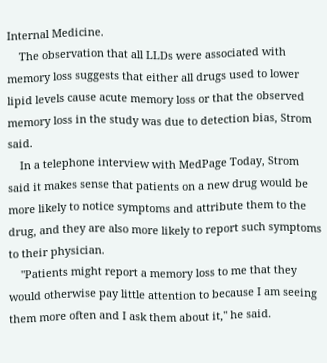Internal Medicine.
    The observation that all LLDs were associated with memory loss suggests that either all drugs used to lower lipid levels cause acute memory loss or that the observed memory loss in the study was due to detection bias, Strom said.
    In a telephone interview with MedPage Today, Strom said it makes sense that patients on a new drug would be more likely to notice symptoms and attribute them to the drug, and they are also more likely to report such symptoms to their physician.
    "Patients might report a memory loss to me that they would otherwise pay little attention to because I am seeing them more often and I ask them about it," he said.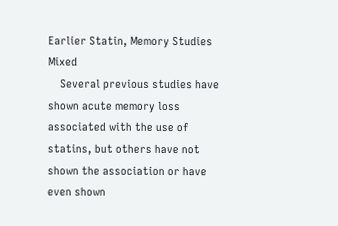Earlier Statin, Memory Studies Mixed
    Several previous studies have shown acute memory loss associated with the use of statins, but others have not shown the association or have even shown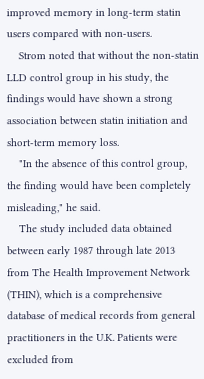improved memory in long-term statin users compared with non-users.
    Strom noted that without the non-statin LLD control group in his study, the findings would have shown a strong association between statin initiation and short-term memory loss.
    "In the absence of this control group, the finding would have been completely misleading," he said.
    The study included data obtained between early 1987 through late 2013 from The Health Improvement Network (THIN), which is a comprehensive database of medical records from general practitioners in the U.K. Patients were excluded from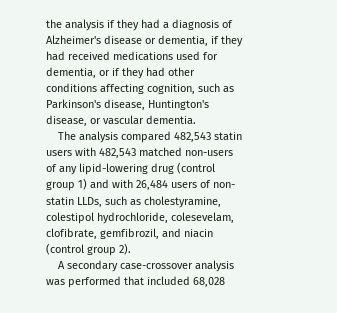the analysis if they had a diagnosis of Alzheimer's disease or dementia, if they had received medications used for dementia, or if they had other conditions affecting cognition, such as Parkinson's disease, Huntington's disease, or vascular dementia.
    The analysis compared 482,543 statin users with 482,543 matched non-users of any lipid-lowering drug (control group 1) and with 26,484 users of non-statin LLDs, such as cholestyramine, colestipol hydrochloride, colesevelam, clofibrate, gemfibrozil, and niacin (control group 2).
    A secondary case-crossover analysis was performed that included 68,028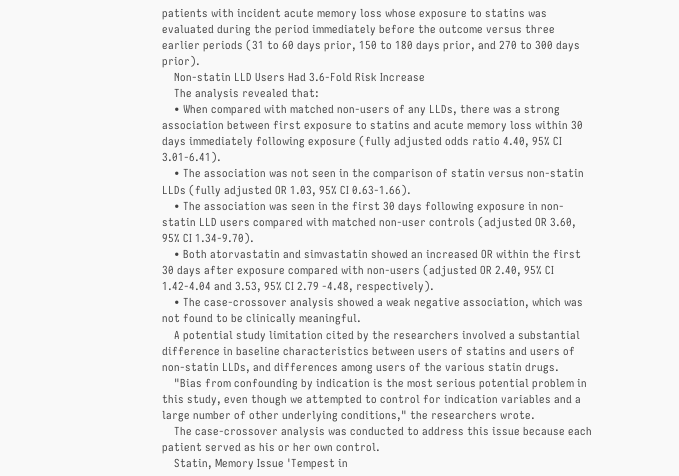patients with incident acute memory loss whose exposure to statins was evaluated during the period immediately before the outcome versus three earlier periods (31 to 60 days prior, 150 to 180 days prior, and 270 to 300 days prior).
    Non-statin LLD Users Had 3.6-Fold Risk Increase
    The analysis revealed that:
    • When compared with matched non-users of any LLDs, there was a strong association between first exposure to statins and acute memory loss within 30 days immediately following exposure (fully adjusted odds ratio 4.40, 95% CI 3.01-6.41).
    • The association was not seen in the comparison of statin versus non-statin LLDs (fully adjusted OR 1.03, 95% CI 0.63-1.66).
    • The association was seen in the first 30 days following exposure in non-statin LLD users compared with matched non-user controls (adjusted OR 3.60, 95% CI 1.34-9.70).
    • Both atorvastatin and simvastatin showed an increased OR within the first 30 days after exposure compared with non-users (adjusted OR 2.40, 95% CI 1.42-4.04 and 3.53, 95% CI 2.79 -4.48, respectively).
    • The case-crossover analysis showed a weak negative association, which was not found to be clinically meaningful.
    A potential study limitation cited by the researchers involved a substantial difference in baseline characteristics between users of statins and users of non-statin LLDs, and differences among users of the various statin drugs.
    "Bias from confounding by indication is the most serious potential problem in this study, even though we attempted to control for indication variables and a large number of other underlying conditions," the researchers wrote.
    The case-crossover analysis was conducted to address this issue because each patient served as his or her own control.
    Statin, Memory Issue 'Tempest in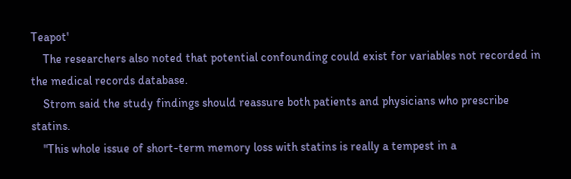Teapot'
    The researchers also noted that potential confounding could exist for variables not recorded in the medical records database.
    Strom said the study findings should reassure both patients and physicians who prescribe statins.
    "This whole issue of short-term memory loss with statins is really a tempest in a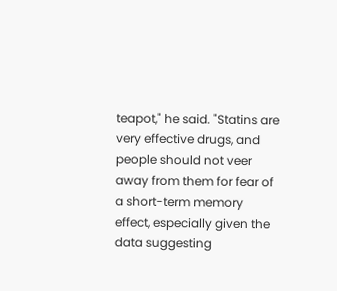teapot," he said. "Statins are very effective drugs, and people should not veer away from them for fear of a short-term memory effect, especially given the data suggesting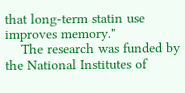that long-term statin use improves memory."
    The research was funded by the National Institutes of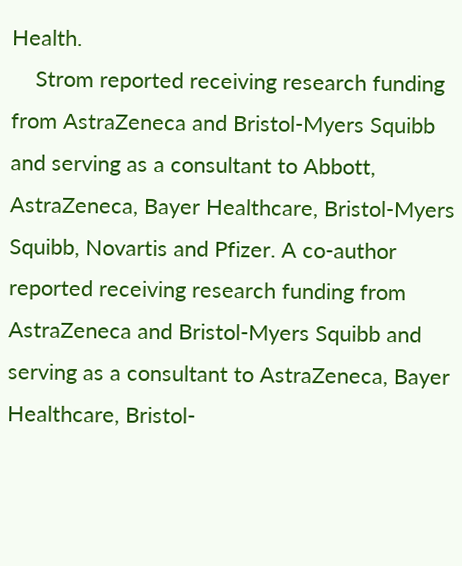Health.
    Strom reported receiving research funding from AstraZeneca and Bristol-Myers Squibb and serving as a consultant to Abbott, AstraZeneca, Bayer Healthcare, Bristol-Myers Squibb, Novartis and Pfizer. A co-author reported receiving research funding from AstraZeneca and Bristol-Myers Squibb and serving as a consultant to AstraZeneca, Bayer Healthcare, Bristol-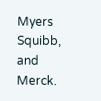Myers Squibb, and Merck.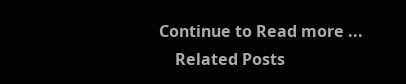Continue to Read more ...
    Related Posts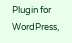Plugin for WordPress,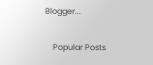Blogger...

    Popular Posts